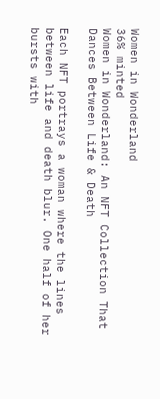Women in Wonderland
36% minted
Women in Wonderland: An NFT Collection That Dances Between Life & Death

Each NFT portrays a woman where the lines between life and death blur. One half of her bursts with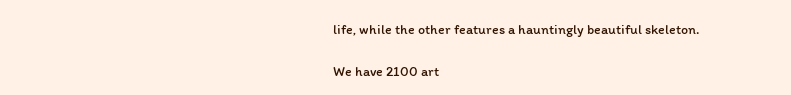life, while the other features a hauntingly beautiful skeleton.

We have 2100 art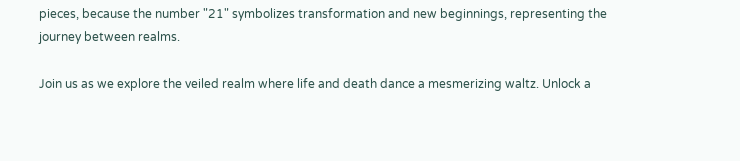pieces, because the number "21" symbolizes transformation and new beginnings, representing the journey between realms.

Join us as we explore the veiled realm where life and death dance a mesmerizing waltz. Unlock a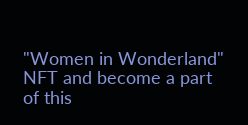"Women in Wonderland" NFT and become a part of this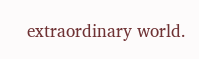extraordinary world.